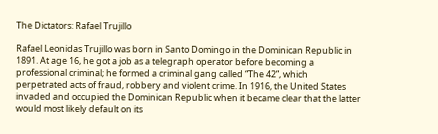The Dictators: Rafael Trujillo

Rafael Leonidas Trujillo was born in Santo Domingo in the Dominican Republic in 1891. At age 16, he got a job as a telegraph operator before becoming a professional criminal; he formed a criminal gang called “The 42”, which perpetrated acts of fraud, robbery and violent crime. In 1916, the United States invaded and occupied the Dominican Republic when it became clear that the latter would most likely default on its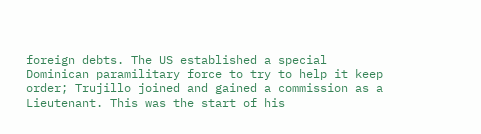foreign debts. The US established a special Dominican paramilitary force to try to help it keep order; Trujillo joined and gained a commission as a Lieutenant. This was the start of his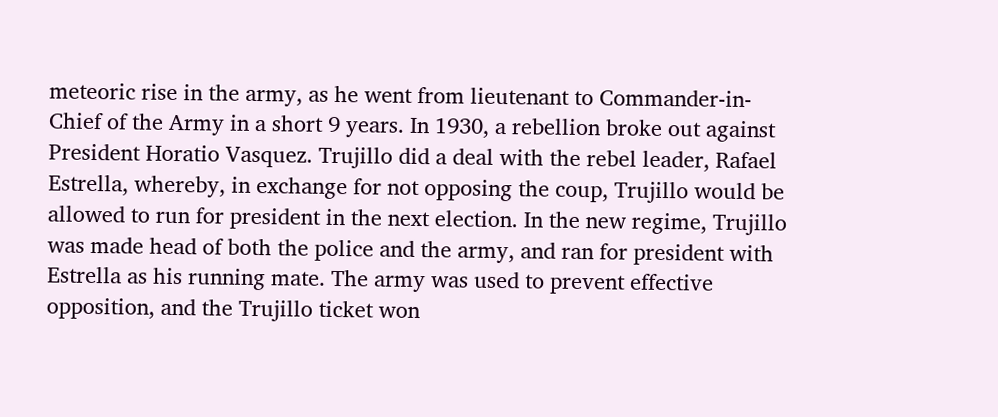meteoric rise in the army, as he went from lieutenant to Commander-in-Chief of the Army in a short 9 years. In 1930, a rebellion broke out against President Horatio Vasquez. Trujillo did a deal with the rebel leader, Rafael Estrella, whereby, in exchange for not opposing the coup, Trujillo would be allowed to run for president in the next election. In the new regime, Trujillo was made head of both the police and the army, and ran for president with Estrella as his running mate. The army was used to prevent effective opposition, and the Trujillo ticket won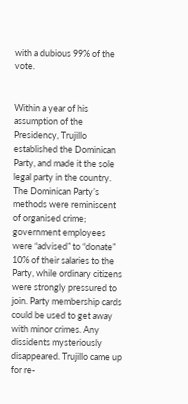with a dubious 99% of the vote.


Within a year of his assumption of the Presidency, Trujillo established the Dominican Party, and made it the sole legal party in the country. The Dominican Party’s methods were reminiscent of organised crime; government employees were “advised” to “donate” 10% of their salaries to the Party, while ordinary citizens were strongly pressured to join. Party membership cards could be used to get away with minor crimes. Any dissidents mysteriously disappeared. Trujillo came up for re-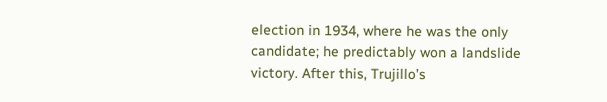election in 1934, where he was the only candidate; he predictably won a landslide victory. After this, Trujillo’s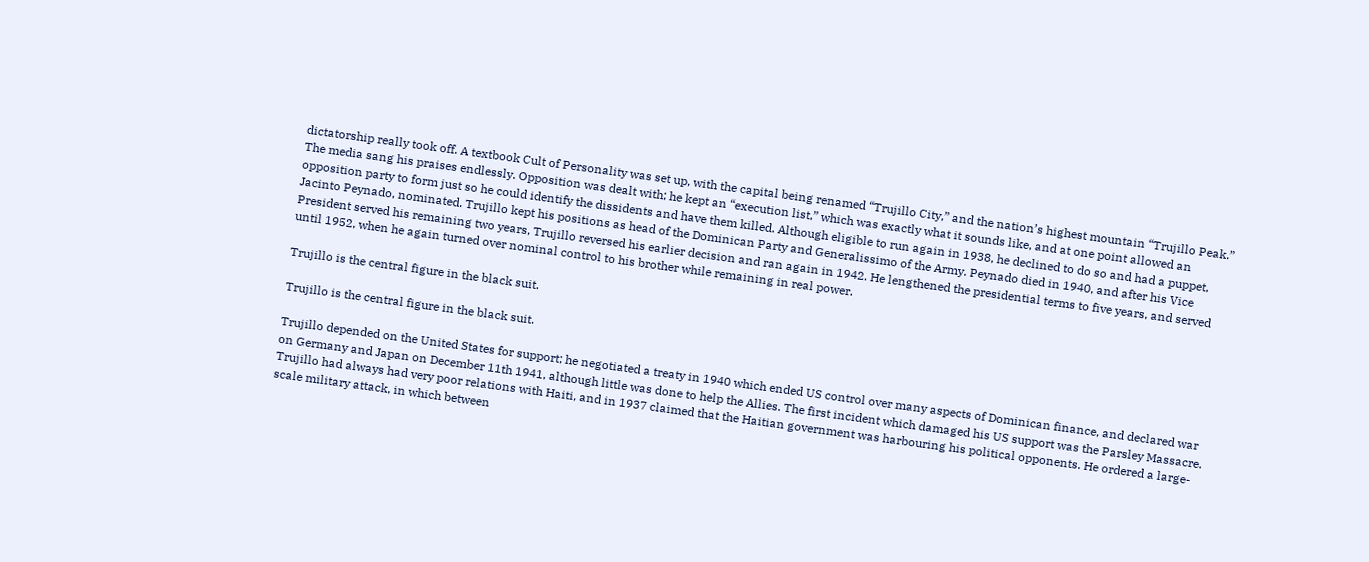dictatorship really took off. A textbook Cult of Personality was set up, with the capital being renamed “Trujillo City,” and the nation’s highest mountain “Trujillo Peak.” The media sang his praises endlessly. Opposition was dealt with; he kept an “execution list,” which was exactly what it sounds like, and at one point allowed an opposition party to form just so he could identify the dissidents and have them killed. Although eligible to run again in 1938, he declined to do so and had a puppet, Jacinto Peynado, nominated. Trujillo kept his positions as head of the Dominican Party and Generalissimo of the Army. Peynado died in 1940, and after his Vice President served his remaining two years, Trujillo reversed his earlier decision and ran again in 1942. He lengthened the presidential terms to five years, and served until 1952, when he again turned over nominal control to his brother while remaining in real power.

Trujillo is the central figure in the black suit.

Trujillo is the central figure in the black suit.

Trujillo depended on the United States for support; he negotiated a treaty in 1940 which ended US control over many aspects of Dominican finance, and declared war on Germany and Japan on December 11th 1941, although little was done to help the Allies. The first incident which damaged his US support was the Parsley Massacre. Trujillo had always had very poor relations with Haiti, and in 1937 claimed that the Haitian government was harbouring his political opponents. He ordered a large-scale military attack, in which between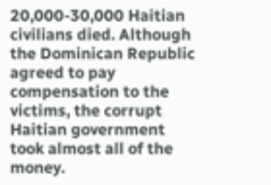20,000-30,000 Haitian civilians died. Although the Dominican Republic agreed to pay compensation to the victims, the corrupt Haitian government took almost all of the money.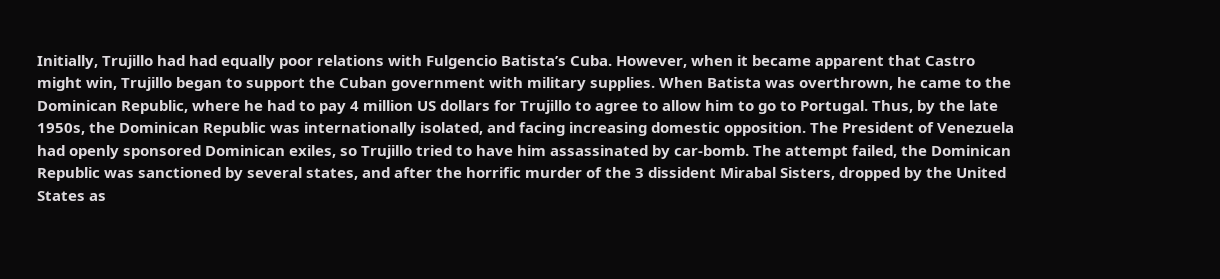Initially, Trujillo had had equally poor relations with Fulgencio Batista’s Cuba. However, when it became apparent that Castro might win, Trujillo began to support the Cuban government with military supplies. When Batista was overthrown, he came to the Dominican Republic, where he had to pay 4 million US dollars for Trujillo to agree to allow him to go to Portugal. Thus, by the late 1950s, the Dominican Republic was internationally isolated, and facing increasing domestic opposition. The President of Venezuela had openly sponsored Dominican exiles, so Trujillo tried to have him assassinated by car-bomb. The attempt failed, the Dominican Republic was sanctioned by several states, and after the horrific murder of the 3 dissident Mirabal Sisters, dropped by the United States as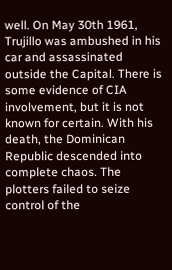well. On May 30th 1961, Trujillo was ambushed in his car and assassinated outside the Capital. There is some evidence of CIA involvement, but it is not known for certain. With his death, the Dominican Republic descended into complete chaos. The plotters failed to seize control of the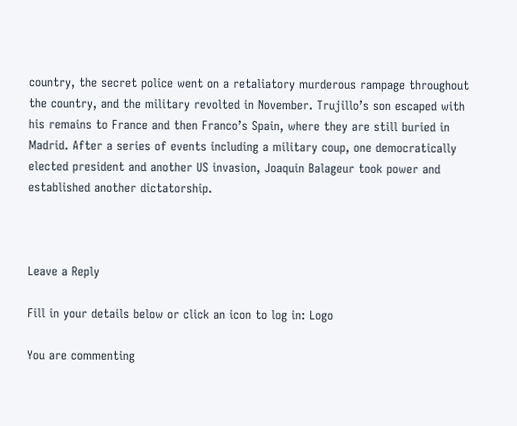country, the secret police went on a retaliatory murderous rampage throughout the country, and the military revolted in November. Trujillo’s son escaped with his remains to France and then Franco’s Spain, where they are still buried in Madrid. After a series of events including a military coup, one democratically elected president and another US invasion, Joaquin Balageur took power and established another dictatorship.



Leave a Reply

Fill in your details below or click an icon to log in: Logo

You are commenting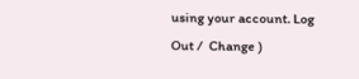using your account. Log Out /  Change )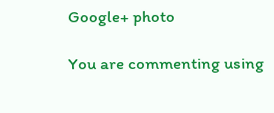Google+ photo

You are commenting using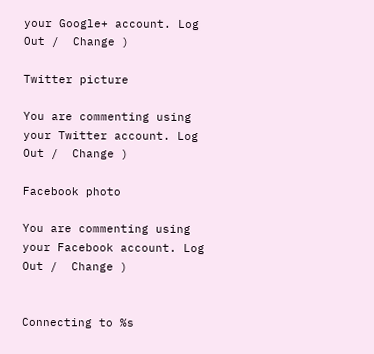your Google+ account. Log Out /  Change )

Twitter picture

You are commenting using your Twitter account. Log Out /  Change )

Facebook photo

You are commenting using your Facebook account. Log Out /  Change )


Connecting to %s